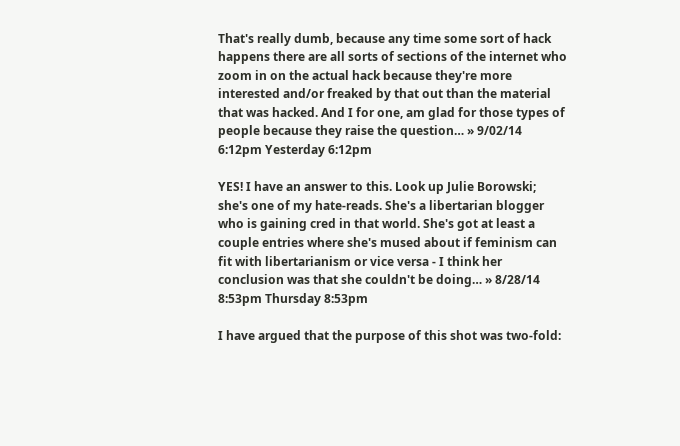That's really dumb, because any time some sort of hack happens there are all sorts of sections of the internet who zoom in on the actual hack because they're more interested and/or freaked by that out than the material that was hacked. And I for one, am glad for those types of people because they raise the question… » 9/02/14 6:12pm Yesterday 6:12pm

YES! I have an answer to this. Look up Julie Borowski; she's one of my hate-reads. She's a libertarian blogger who is gaining cred in that world. She's got at least a couple entries where she's mused about if feminism can fit with libertarianism or vice versa - I think her conclusion was that she couldn't be doing… » 8/28/14 8:53pm Thursday 8:53pm

I have argued that the purpose of this shot was two-fold: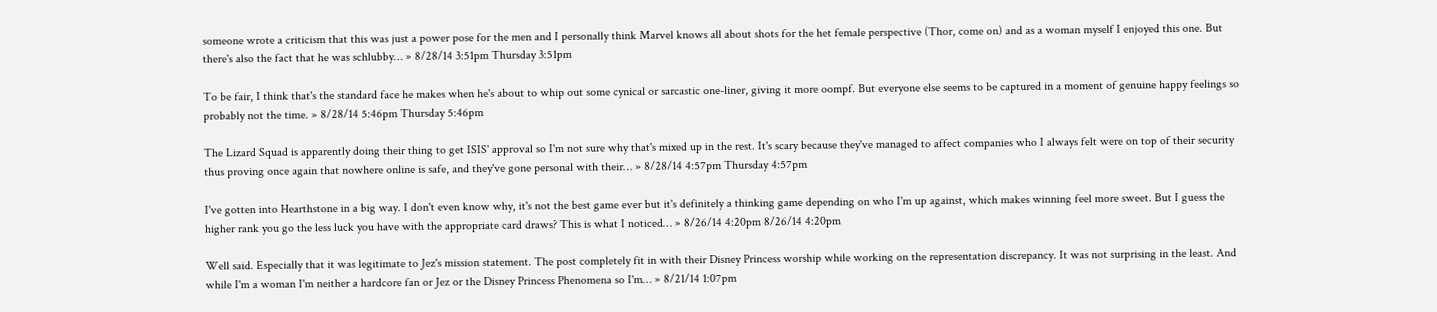someone wrote a criticism that this was just a power pose for the men and I personally think Marvel knows all about shots for the het female perspective (Thor, come on) and as a woman myself I enjoyed this one. But there's also the fact that he was schlubby… » 8/28/14 3:51pm Thursday 3:51pm

To be fair, I think that's the standard face he makes when he's about to whip out some cynical or sarcastic one-liner, giving it more oompf. But everyone else seems to be captured in a moment of genuine happy feelings so probably not the time. » 8/28/14 5:46pm Thursday 5:46pm

The Lizard Squad is apparently doing their thing to get ISIS' approval so I'm not sure why that's mixed up in the rest. It's scary because they've managed to affect companies who I always felt were on top of their security thus proving once again that nowhere online is safe, and they've gone personal with their… » 8/28/14 4:57pm Thursday 4:57pm

I've gotten into Hearthstone in a big way. I don't even know why, it's not the best game ever but it's definitely a thinking game depending on who I'm up against, which makes winning feel more sweet. But I guess the higher rank you go the less luck you have with the appropriate card draws? This is what I noticed… » 8/26/14 4:20pm 8/26/14 4:20pm

Well said. Especially that it was legitimate to Jez's mission statement. The post completely fit in with their Disney Princess worship while working on the representation discrepancy. It was not surprising in the least. And while I'm a woman I'm neither a hardcore fan or Jez or the Disney Princess Phenomena so I'm… » 8/21/14 1:07pm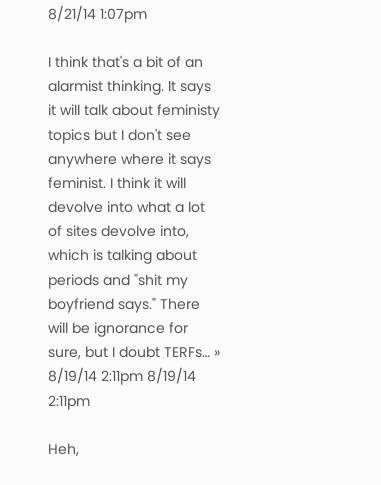8/21/14 1:07pm

I think that's a bit of an alarmist thinking. It says it will talk about feministy topics but I don't see anywhere where it says feminist. I think it will devolve into what a lot of sites devolve into, which is talking about periods and "shit my boyfriend says." There will be ignorance for sure, but I doubt TERFs… » 8/19/14 2:11pm 8/19/14 2:11pm

Heh,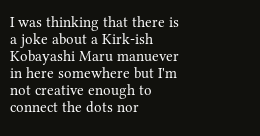I was thinking that there is a joke about a Kirk-ish Kobayashi Maru manuever in here somewhere but I'm not creative enough to connect the dots nor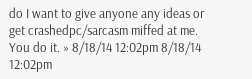do I want to give anyone any ideas or get crashedpc/sarcasm miffed at me. You do it. » 8/18/14 12:02pm 8/18/14 12:02pm